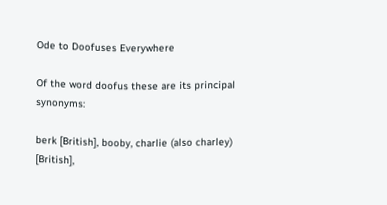Ode to Doofuses Everywhere

Of the word doofus these are its principal synonyms:

berk [British], booby, charlie (also charley) [British],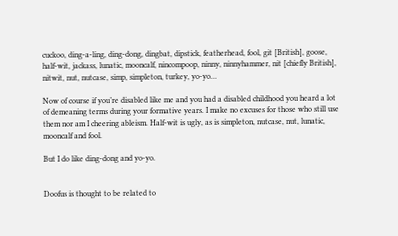cuckoo, ding-a-ling, ding-dong, dingbat, dipstick, featherhead, fool, git [British], goose, half-wit, jackass, lunatic, mooncalf, nincompoop, ninny, ninnyhammer, nit [chiefly British], nitwit, nut, nutcase, simp, simpleton, turkey, yo-yo…

Now of course if you’re disabled like me and you had a disabled childhood you heard a lot of demeaning terms during your formative years. I make no excuses for those who still use them nor am I cheering ableism. Half-wit is ugly, as is simpleton, nutcase, nut, lunatic, mooncalf and fool.

But I do like ding-dong and yo-yo.


Doofus is thought to be related to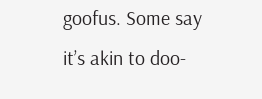goofus. Some say it’s akin to doo-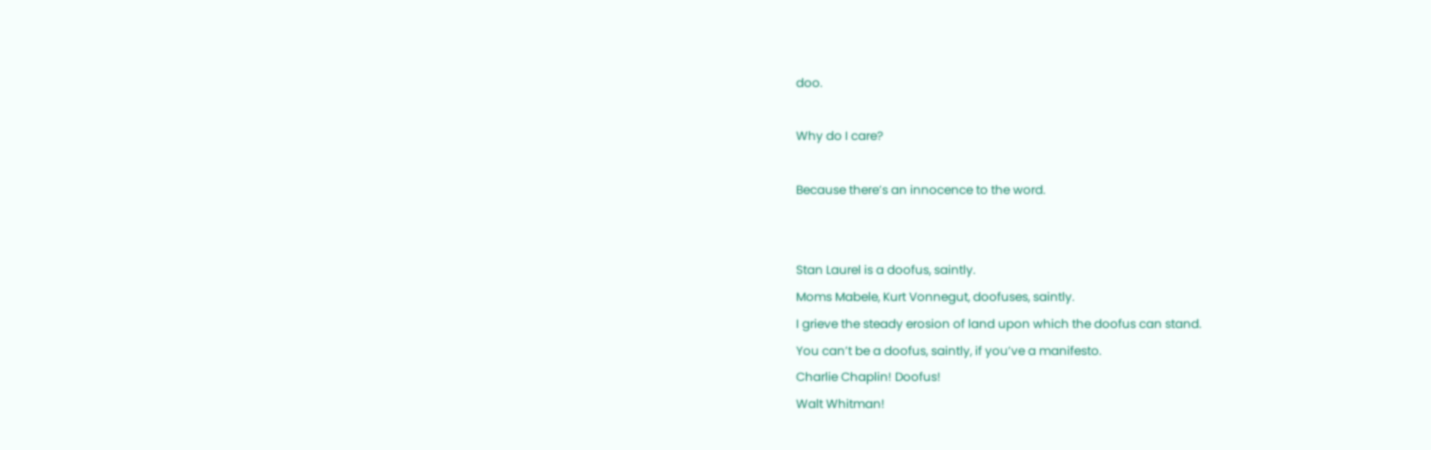doo.

Why do I care?

Because there’s an innocence to the word.


Stan Laurel is a doofus, saintly.
Moms Mabele, Kurt Vonnegut, doofuses, saintly.
I grieve the steady erosion of land upon which the doofus can stand.
You can’t be a doofus, saintly, if you’ve a manifesto.
Charlie Chaplin! Doofus!
Walt Whitman!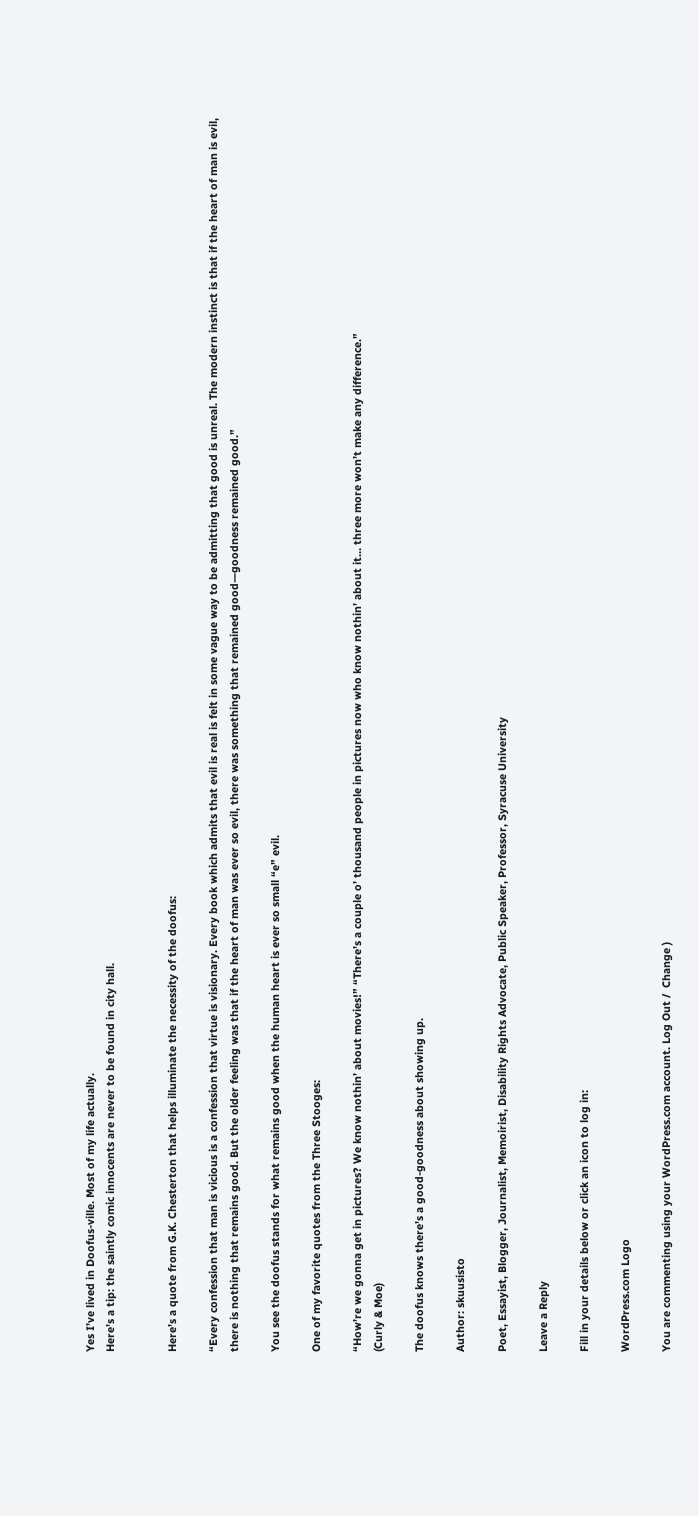Yes I’ve lived in Doofus-ville. Most of my life actually.
Here’s a tip: the saintly comic innocents are never to be found in city hall.


Here’s a quote from G.K. Chesterton that helps illuminate the necessity of the doofus:

“Every confession that man is vicious is a confession that virtue is visionary. Every book which admits that evil is real is felt in some vague way to be admitting that good is unreal. The modern instinct is that if the heart of man is evil, there is nothing that remains good. But the older feeling was that if the heart of man was ever so evil, there was something that remained good—goodness remained good.”

You see the doofus stands for what remains good when the human heart is ever so small “e” evil.

One of my favorite quotes from the Three Stooges:

“How’re we gonna get in pictures? We know nothin’ about movies!” “There’s a couple o’ thousand people in pictures now who know nothin’ about it… three more won’t make any difference.”
(Curly & Moe)

The doofus knows there’s a good-goodness about showing up.

Author: skuusisto

Poet, Essayist, Blogger, Journalist, Memoirist, Disability Rights Advocate, Public Speaker, Professor, Syracuse University

Leave a Reply

Fill in your details below or click an icon to log in:

WordPress.com Logo

You are commenting using your WordPress.com account. Log Out /  Change )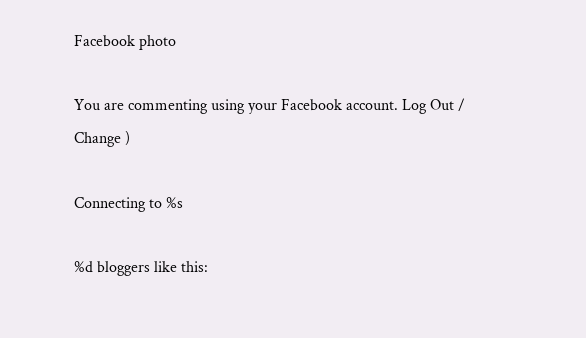Facebook photo

You are commenting using your Facebook account. Log Out /  Change )

Connecting to %s

%d bloggers like this: